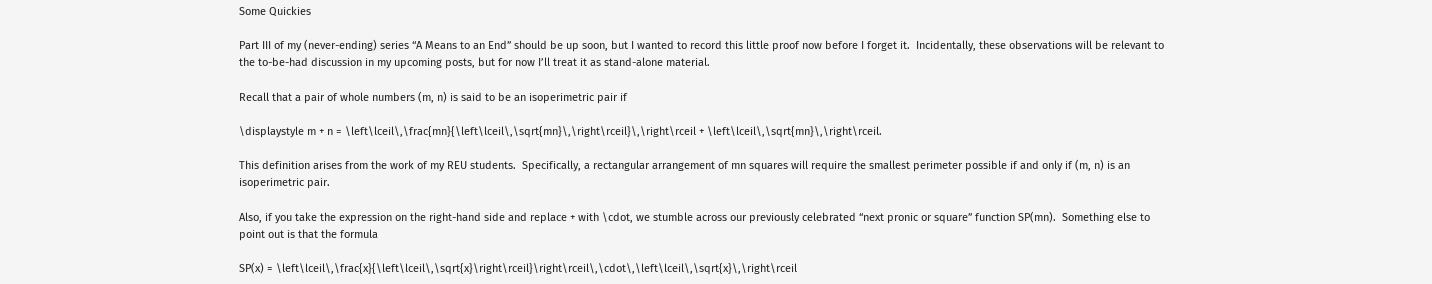Some Quickies

Part III of my (never-ending) series “A Means to an End” should be up soon, but I wanted to record this little proof now before I forget it.  Incidentally, these observations will be relevant to the to-be-had discussion in my upcoming posts, but for now I’ll treat it as stand-alone material.

Recall that a pair of whole numbers (m, n) is said to be an isoperimetric pair if

\displaystyle m + n = \left\lceil\,\frac{mn}{\left\lceil\,\sqrt{mn}\,\right\rceil}\,\right\rceil + \left\lceil\,\sqrt{mn}\,\right\rceil.

This definition arises from the work of my REU students.  Specifically, a rectangular arrangement of mn squares will require the smallest perimeter possible if and only if (m, n) is an isoperimetric pair.

Also, if you take the expression on the right-hand side and replace + with \cdot, we stumble across our previously celebrated “next pronic or square” function SP(mn).  Something else to point out is that the formula

SP(x) = \left\lceil\,\frac{x}{\left\lceil\,\sqrt{x}\right\rceil}\right\rceil\,\cdot\,\left\lceil\,\sqrt{x}\,\right\rceil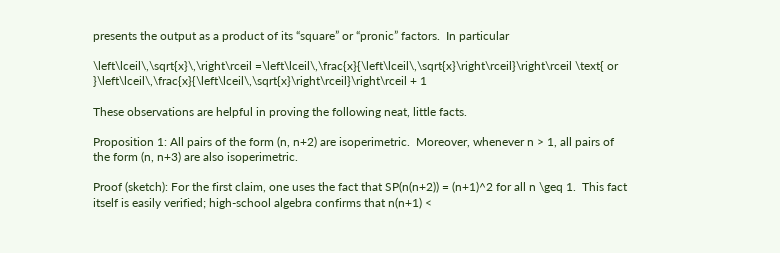presents the output as a product of its “square” or “pronic” factors.  In particular

\left\lceil\,\sqrt{x}\,\right\rceil =\left\lceil\,\frac{x}{\left\lceil\,\sqrt{x}\right\rceil}\right\rceil \text{ or }\left\lceil\,\frac{x}{\left\lceil\,\sqrt{x}\right\rceil}\right\rceil + 1

These observations are helpful in proving the following neat, little facts.

Proposition 1: All pairs of the form (n, n+2) are isoperimetric.  Moreover, whenever n > 1, all pairs of the form (n, n+3) are also isoperimetric.

Proof (sketch): For the first claim, one uses the fact that SP(n(n+2)) = (n+1)^2 for all n \geq 1.  This fact itself is easily verified; high-school algebra confirms that n(n+1) <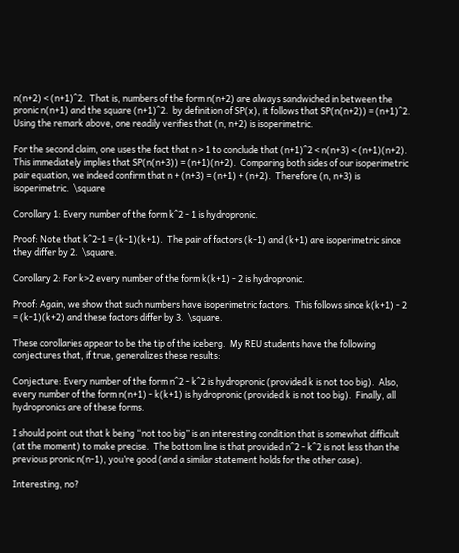n(n+2) < (n+1)^2.  That is, numbers of the form n(n+2) are always sandwiched in between the pronic n(n+1) and the square (n+1)^2.  by definition of SP(x), it follows that SP(n(n+2)) = (n+1)^2.  Using the remark above, one readily verifies that (n, n+2) is isoperimetric.

For the second claim, one uses the fact that n > 1 to conclude that (n+1)^2 < n(n+3) < (n+1)(n+2).  This immediately implies that SP(n(n+3)) = (n+1)(n+2).  Comparing both sides of our isoperimetric pair equation, we indeed confirm that n + (n+3) = (n+1) + (n+2).  Therefore (n, n+3) is isoperimetric.  \square

Corollary 1: Every number of the form k^2 - 1 is hydropronic.

Proof: Note that k^2-1 = (k-1)(k+1).  The pair of factors (k-1) and (k+1) are isoperimetric since they differ by 2.  \square.

Corollary 2: For k>2 every number of the form k(k+1) - 2 is hydropronic.

Proof: Again, we show that such numbers have isoperimetric factors.  This follows since k(k+1) - 2 = (k-1)(k+2) and these factors differ by 3.  \square.

These corollaries appear to be the tip of the iceberg.  My REU students have the following conjectures that, if true, generalizes these results:

Conjecture: Every number of the form n^2 - k^2 is hydropronic (provided k is not too big).  Also, every number of the form n(n+1) - k(k+1) is hydropronic (provided k is not too big).  Finally, all hydropronics are of these forms.

I should point out that k being “not too big” is an interesting condition that is somewhat difficult (at the moment) to make precise.  The bottom line is that provided n^2 - k^2 is not less than the previous pronic n(n-1), you’re good (and a similar statement holds for the other case).

Interesting, no?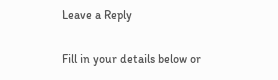Leave a Reply

Fill in your details below or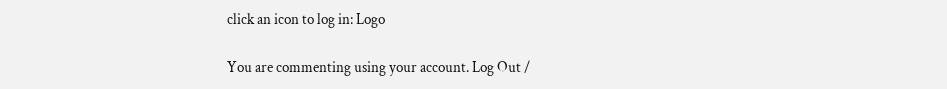click an icon to log in: Logo

You are commenting using your account. Log Out /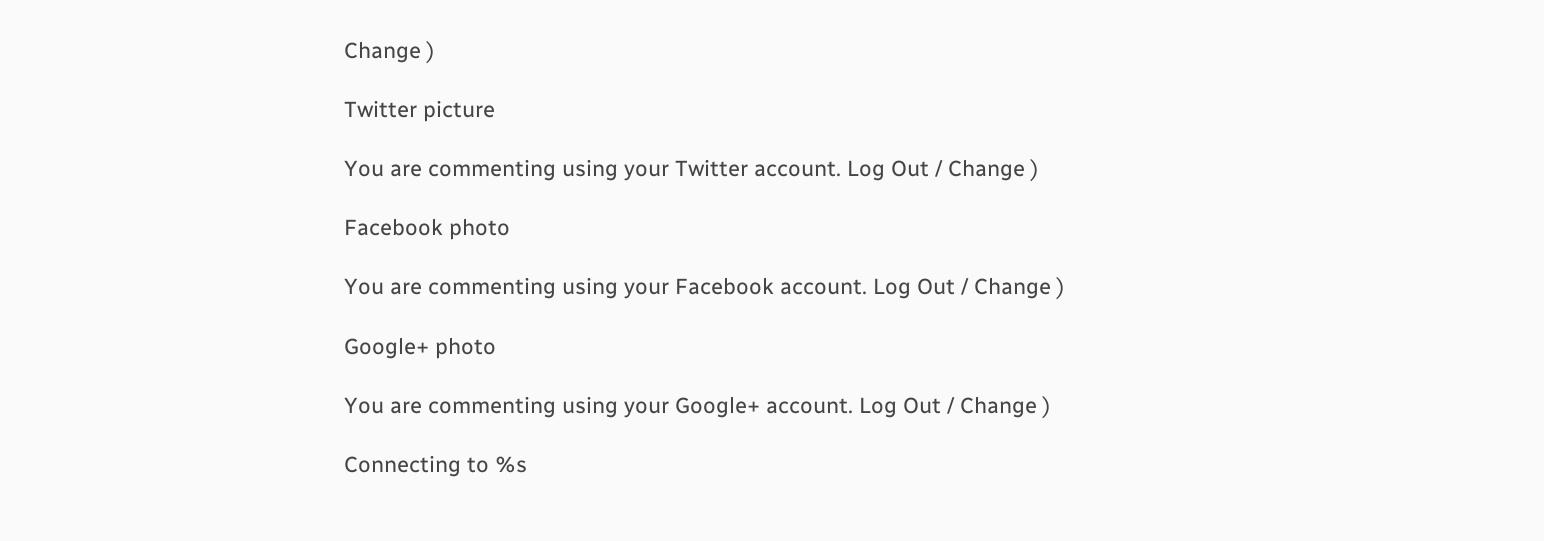Change )

Twitter picture

You are commenting using your Twitter account. Log Out / Change )

Facebook photo

You are commenting using your Facebook account. Log Out / Change )

Google+ photo

You are commenting using your Google+ account. Log Out / Change )

Connecting to %s